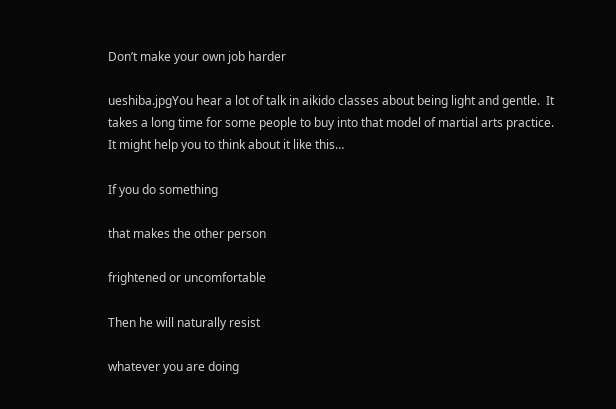Don’t make your own job harder

ueshiba.jpgYou hear a lot of talk in aikido classes about being light and gentle.  It takes a long time for some people to buy into that model of martial arts practice.  It might help you to think about it like this…

If you do something

that makes the other person

frightened or uncomfortable

Then he will naturally resist

whatever you are doing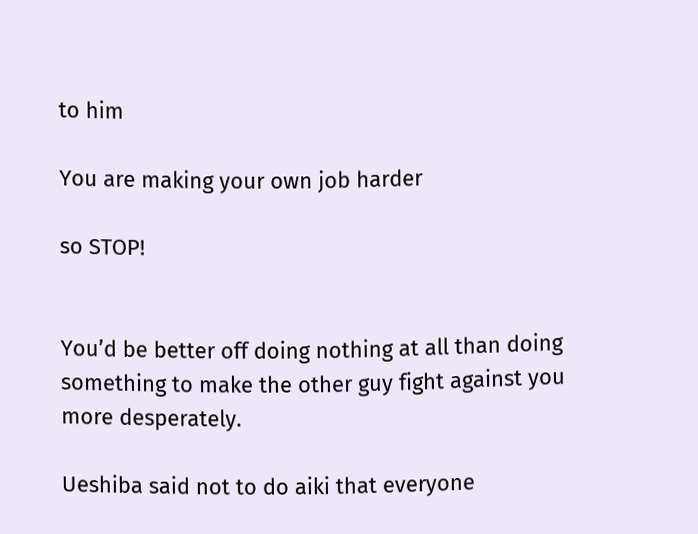to him

You are making your own job harder

so STOP!


You’d be better off doing nothing at all than doing something to make the other guy fight against you more desperately.

Ueshiba said not to do aiki that everyone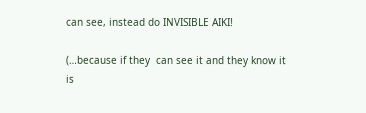can see, instead do INVISIBLE AIKI!

(…because if they  can see it and they know it is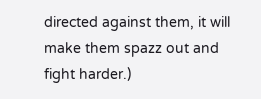directed against them, it will make them spazz out and fight harder.)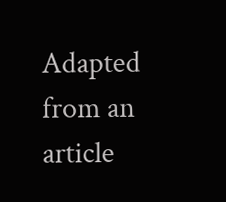Adapted from an article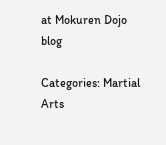at Mokuren Dojo blog

Categories: Martial Arts